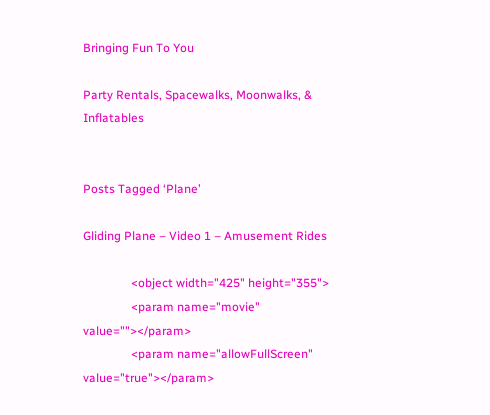Bringing Fun To You

Party Rentals, Spacewalks, Moonwalks, & Inflatables


Posts Tagged ‘Plane’

Gliding Plane – Video 1 – Amusement Rides

                <object width="425" height="355">
                <param name="movie" value=""></param>
                <param name="allowFullScreen" value="true"></param>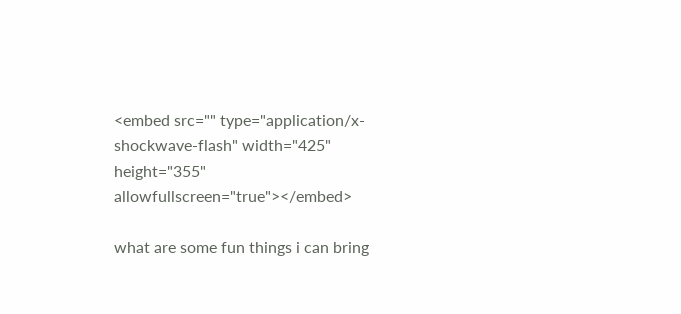<embed src="" type="application/x-shockwave-flash" width="425" height="355" allowfullscreen="true"></embed>

what are some fun things i can bring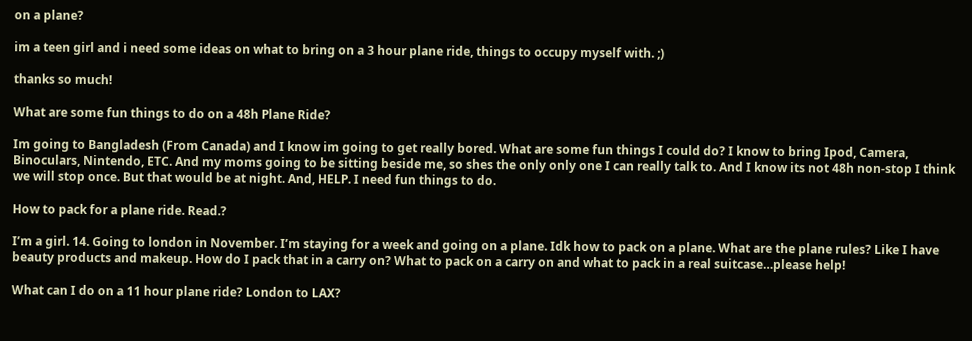on a plane?

im a teen girl and i need some ideas on what to bring on a 3 hour plane ride, things to occupy myself with. ;)

thanks so much!

What are some fun things to do on a 48h Plane Ride?

Im going to Bangladesh (From Canada) and I know im going to get really bored. What are some fun things I could do? I know to bring Ipod, Camera, Binoculars, Nintendo, ETC. And my moms going to be sitting beside me, so shes the only only one I can really talk to. And I know its not 48h non-stop I think we will stop once. But that would be at night. And, HELP. I need fun things to do.

How to pack for a plane ride. Read.?

I’m a girl. 14. Going to london in November. I’m staying for a week and going on a plane. Idk how to pack on a plane. What are the plane rules? Like I have beauty products and makeup. How do I pack that in a carry on? What to pack on a carry on and what to pack in a real suitcase…please help!

What can I do on a 11 hour plane ride? London to LAX?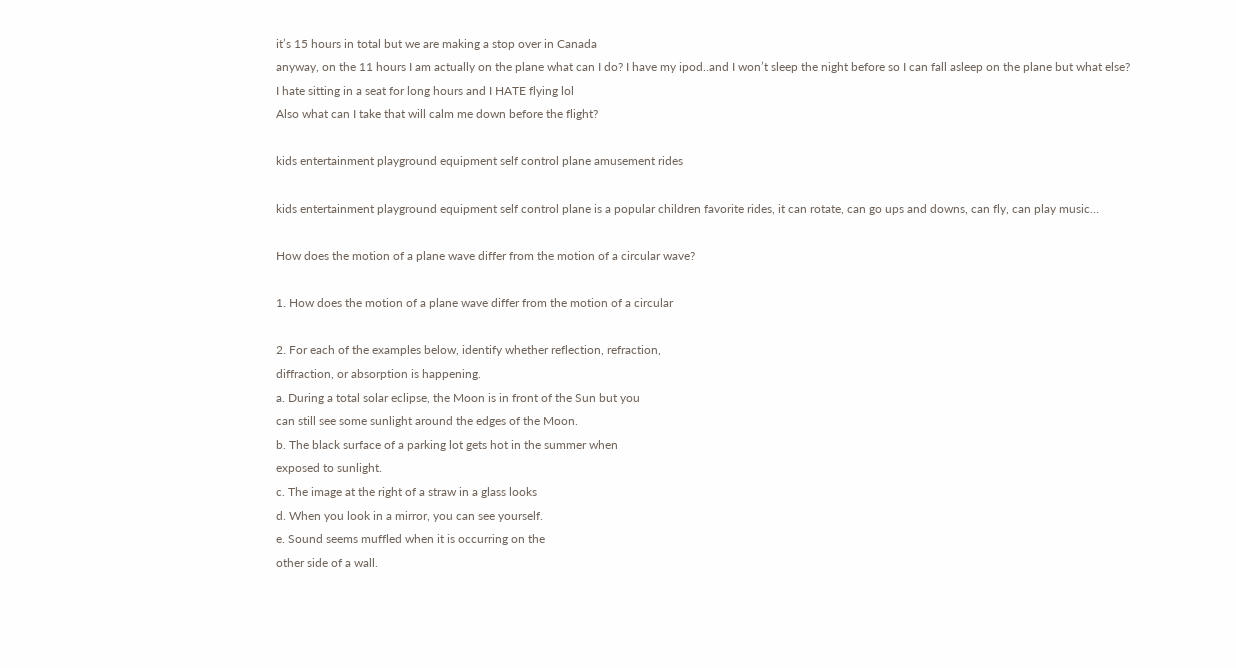it’s 15 hours in total but we are making a stop over in Canada
anyway, on the 11 hours I am actually on the plane what can I do? I have my ipod..and I won’t sleep the night before so I can fall asleep on the plane but what else?
I hate sitting in a seat for long hours and I HATE flying lol
Also what can I take that will calm me down before the flight?

kids entertainment playground equipment self control plane amusement rides

kids entertainment playground equipment self control plane is a popular children favorite rides, it can rotate, can go ups and downs, can fly, can play music…

How does the motion of a plane wave differ from the motion of a circular wave?

1. How does the motion of a plane wave differ from the motion of a circular

2. For each of the examples below, identify whether reflection, refraction,
diffraction, or absorption is happening.
a. During a total solar eclipse, the Moon is in front of the Sun but you
can still see some sunlight around the edges of the Moon.
b. The black surface of a parking lot gets hot in the summer when
exposed to sunlight.
c. The image at the right of a straw in a glass looks
d. When you look in a mirror, you can see yourself.
e. Sound seems muffled when it is occurring on the
other side of a wall.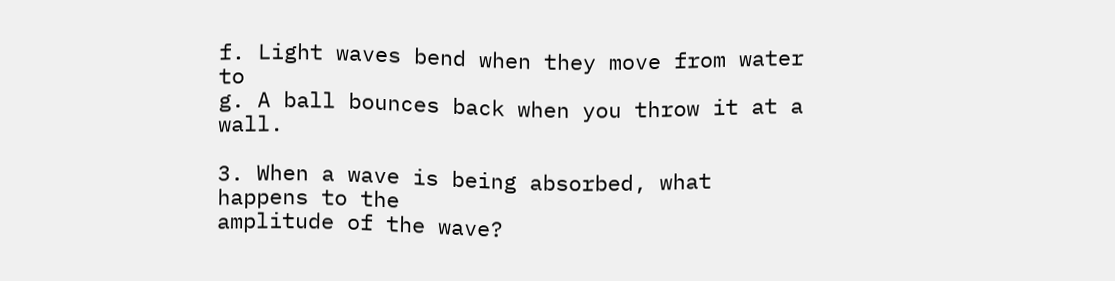f. Light waves bend when they move from water to
g. A ball bounces back when you throw it at a wall.

3. When a wave is being absorbed, what happens to the
amplitude of the wave?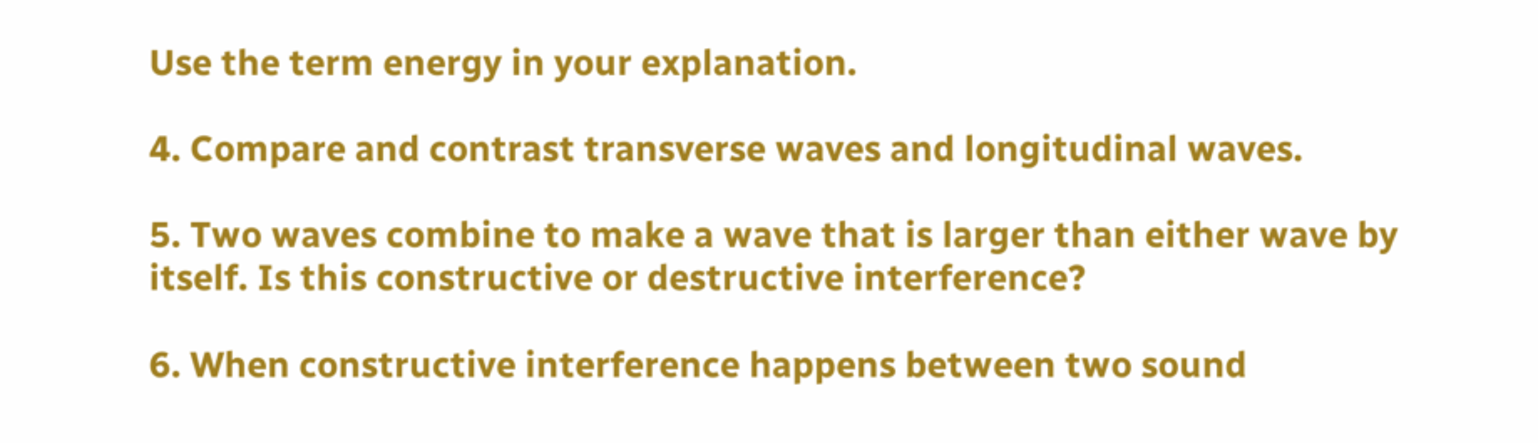Use the term energy in your explanation.

4. Compare and contrast transverse waves and longitudinal waves.

5. Two waves combine to make a wave that is larger than either wave by
itself. Is this constructive or destructive interference?

6. When constructive interference happens between two sound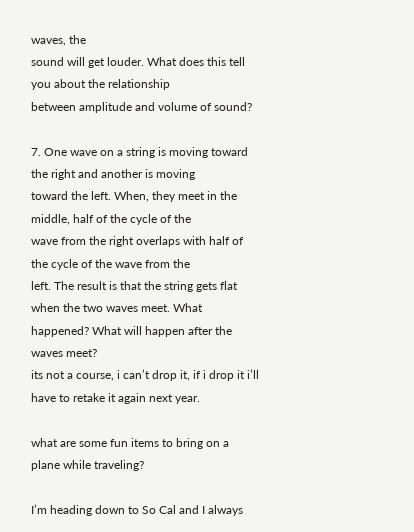waves, the
sound will get louder. What does this tell you about the relationship
between amplitude and volume of sound?

7. One wave on a string is moving toward the right and another is moving
toward the left. When, they meet in the middle, half of the cycle of the
wave from the right overlaps with half of the cycle of the wave from the
left. The result is that the string gets flat when the two waves meet. What
happened? What will happen after the waves meet?
its not a course, i can’t drop it, if i drop it i’ll have to retake it again next year.

what are some fun items to bring on a plane while traveling?

I’m heading down to So Cal and I always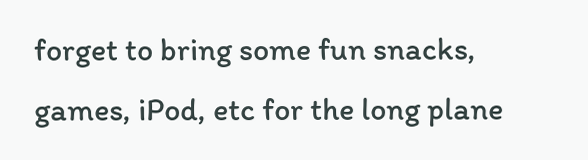forget to bring some fun snacks, games, iPod, etc for the long plane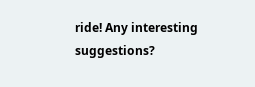ride! Any interesting suggestions?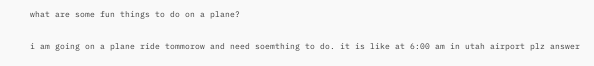what are some fun things to do on a plane?

i am going on a plane ride tommorow and need soemthing to do. it is like at 6:00 am in utah airport plz answer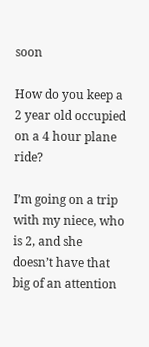soon

How do you keep a 2 year old occupied on a 4 hour plane ride?

I’m going on a trip with my niece, who is 2, and she doesn’t have that big of an attention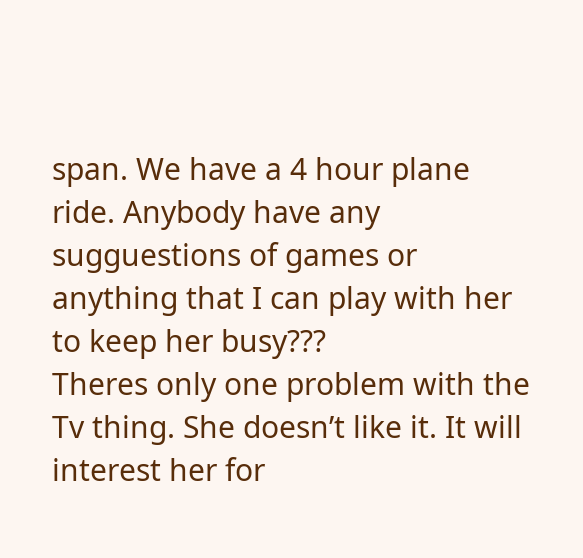span. We have a 4 hour plane ride. Anybody have any sugguestions of games or anything that I can play with her to keep her busy???
Theres only one problem with the Tv thing. She doesn’t like it. It will interest her for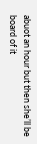abuot an hour but then she’ll be board of it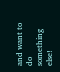and want to do something else!